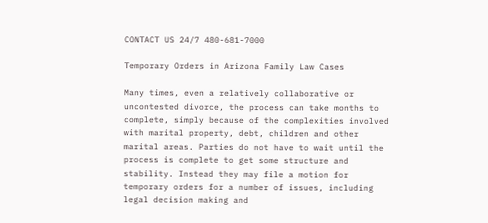CONTACT US 24/7 480-681-7000

Temporary Orders in Arizona Family Law Cases

Many times, even a relatively collaborative or uncontested divorce, the process can take months to complete, simply because of the complexities involved with marital property, debt, children and other marital areas. Parties do not have to wait until the process is complete to get some structure and stability. Instead they may file a motion for temporary orders for a number of issues, including legal decision making and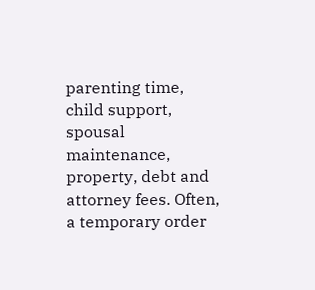parenting time, child support, spousal maintenance, property, debt and attorney fees. Often, a temporary order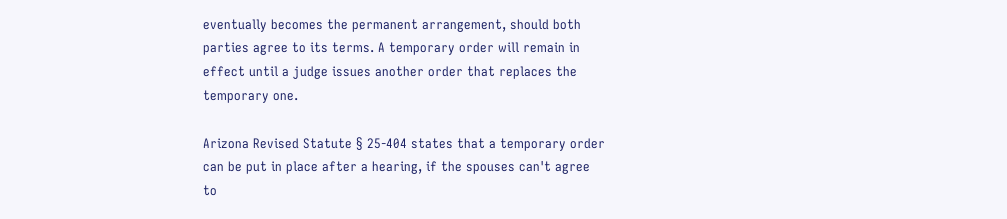eventually becomes the permanent arrangement, should both parties agree to its terms. A temporary order will remain in effect until a judge issues another order that replaces the temporary one.

Arizona Revised Statute § 25-404 states that a temporary order can be put in place after a hearing, if the spouses can't agree to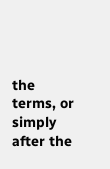the terms, or simply after the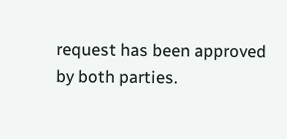request has been approved by both parties.